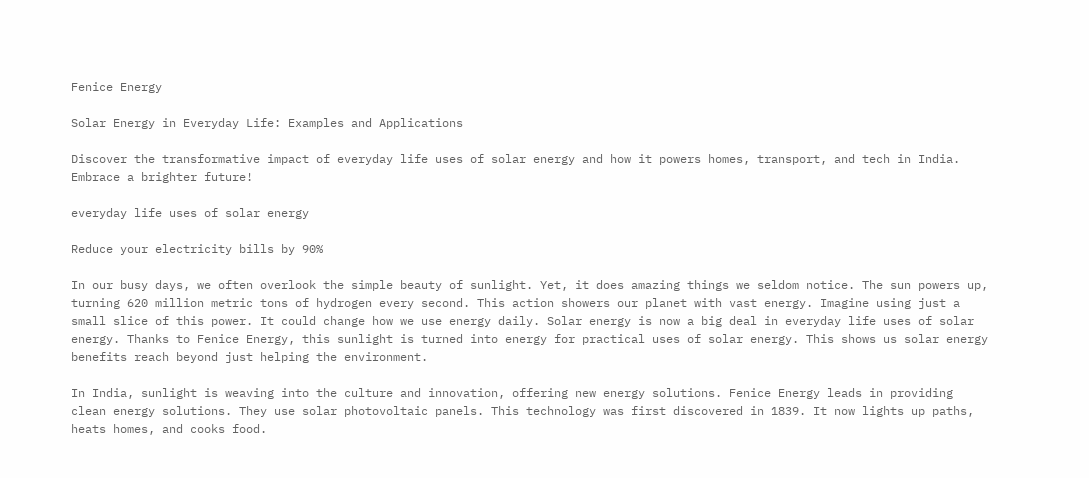Fenice Energy

Solar Energy in Everyday Life: Examples and Applications

Discover the transformative impact of everyday life uses of solar energy and how it powers homes, transport, and tech in India. Embrace a brighter future!

everyday life uses of solar energy

Reduce your electricity bills by 90%

In our busy days, we often overlook the simple beauty of sunlight. Yet, it does amazing things we seldom notice. The sun powers up, turning 620 million metric tons of hydrogen every second. This action showers our planet with vast energy. Imagine using just a small slice of this power. It could change how we use energy daily. Solar energy is now a big deal in everyday life uses of solar energy. Thanks to Fenice Energy, this sunlight is turned into energy for practical uses of solar energy. This shows us solar energy benefits reach beyond just helping the environment.

In India, sunlight is weaving into the culture and innovation, offering new energy solutions. Fenice Energy leads in providing clean energy solutions. They use solar photovoltaic panels. This technology was first discovered in 1839. It now lights up paths, heats homes, and cooks food.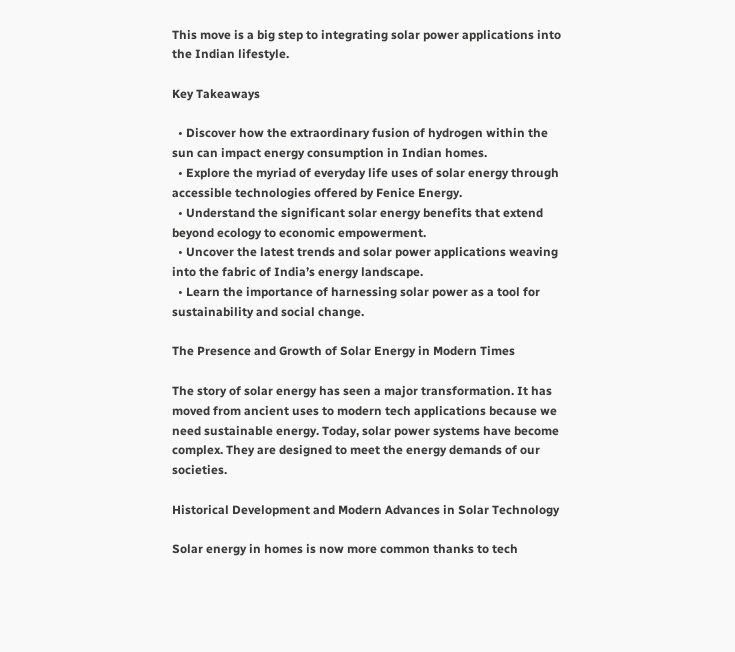This move is a big step to integrating solar power applications into the Indian lifestyle.

Key Takeaways

  • Discover how the extraordinary fusion of hydrogen within the sun can impact energy consumption in Indian homes.
  • Explore the myriad of everyday life uses of solar energy through accessible technologies offered by Fenice Energy.
  • Understand the significant solar energy benefits that extend beyond ecology to economic empowerment.
  • Uncover the latest trends and solar power applications weaving into the fabric of India’s energy landscape.
  • Learn the importance of harnessing solar power as a tool for sustainability and social change.

The Presence and Growth of Solar Energy in Modern Times

The story of solar energy has seen a major transformation. It has moved from ancient uses to modern tech applications because we need sustainable energy. Today, solar power systems have become complex. They are designed to meet the energy demands of our societies.

Historical Development and Modern Advances in Solar Technology

Solar energy in homes is now more common thanks to tech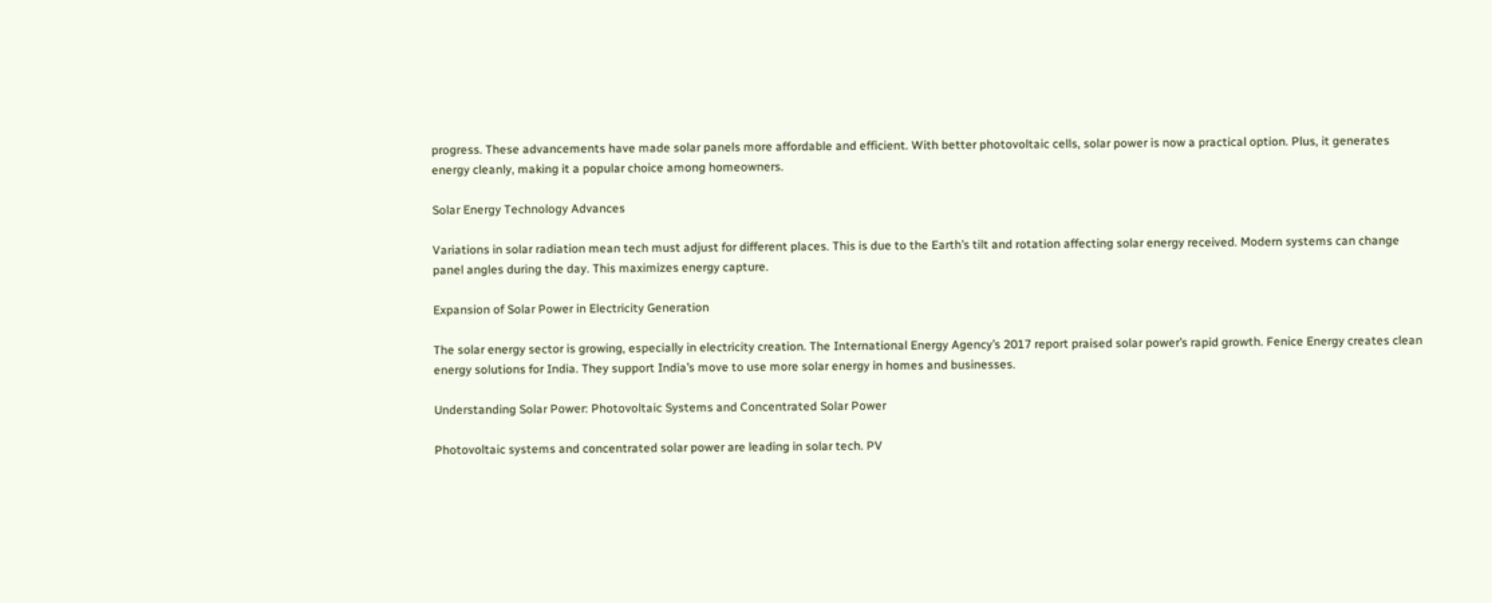progress. These advancements have made solar panels more affordable and efficient. With better photovoltaic cells, solar power is now a practical option. Plus, it generates energy cleanly, making it a popular choice among homeowners.

Solar Energy Technology Advances

Variations in solar radiation mean tech must adjust for different places. This is due to the Earth’s tilt and rotation affecting solar energy received. Modern systems can change panel angles during the day. This maximizes energy capture.

Expansion of Solar Power in Electricity Generation

The solar energy sector is growing, especially in electricity creation. The International Energy Agency’s 2017 report praised solar power’s rapid growth. Fenice Energy creates clean energy solutions for India. They support India’s move to use more solar energy in homes and businesses.

Understanding Solar Power: Photovoltaic Systems and Concentrated Solar Power

Photovoltaic systems and concentrated solar power are leading in solar tech. PV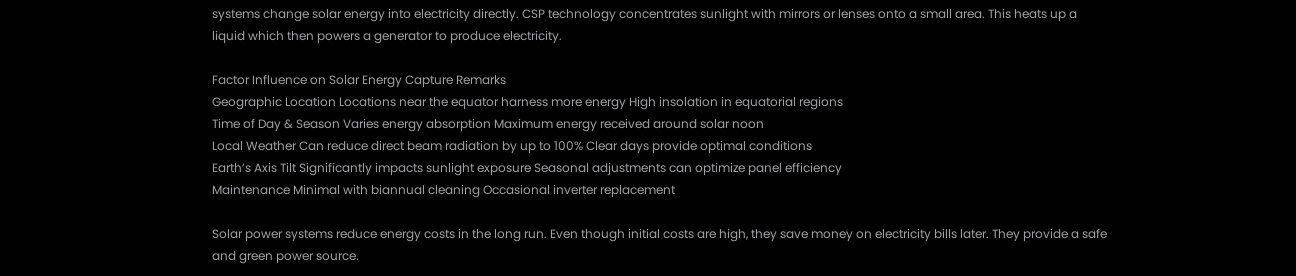systems change solar energy into electricity directly. CSP technology concentrates sunlight with mirrors or lenses onto a small area. This heats up a liquid which then powers a generator to produce electricity.

Factor Influence on Solar Energy Capture Remarks
Geographic Location Locations near the equator harness more energy High insolation in equatorial regions
Time of Day & Season Varies energy absorption Maximum energy received around solar noon
Local Weather Can reduce direct beam radiation by up to 100% Clear days provide optimal conditions
Earth’s Axis Tilt Significantly impacts sunlight exposure Seasonal adjustments can optimize panel efficiency
Maintenance Minimal with biannual cleaning Occasional inverter replacement

Solar power systems reduce energy costs in the long run. Even though initial costs are high, they save money on electricity bills later. They provide a safe and green power source.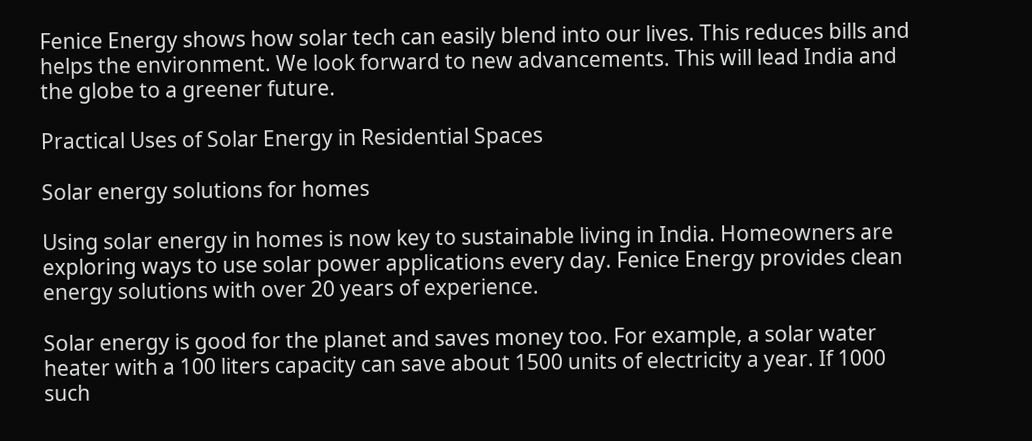Fenice Energy shows how solar tech can easily blend into our lives. This reduces bills and helps the environment. We look forward to new advancements. This will lead India and the globe to a greener future.

Practical Uses of Solar Energy in Residential Spaces

Solar energy solutions for homes

Using solar energy in homes is now key to sustainable living in India. Homeowners are exploring ways to use solar power applications every day. Fenice Energy provides clean energy solutions with over 20 years of experience.

Solar energy is good for the planet and saves money too. For example, a solar water heater with a 100 liters capacity can save about 1500 units of electricity a year. If 1000 such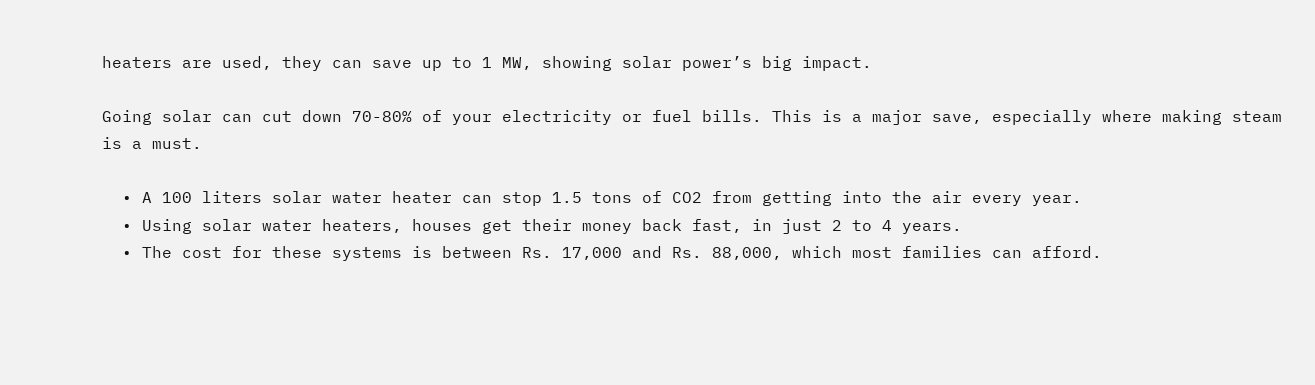heaters are used, they can save up to 1 MW, showing solar power’s big impact.

Going solar can cut down 70-80% of your electricity or fuel bills. This is a major save, especially where making steam is a must.

  • A 100 liters solar water heater can stop 1.5 tons of CO2 from getting into the air every year.
  • Using solar water heaters, houses get their money back fast, in just 2 to 4 years.
  • The cost for these systems is between Rs. 17,000 and Rs. 88,000, which most families can afford.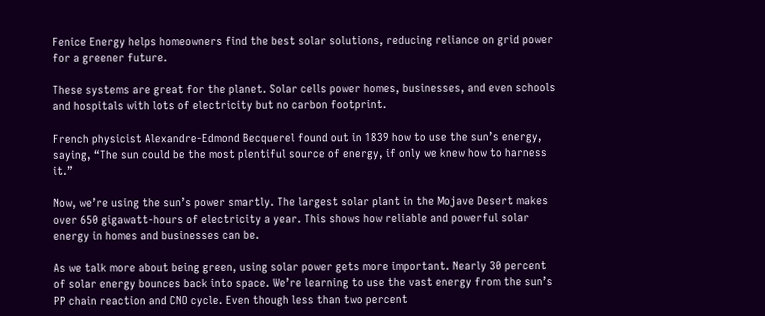Fenice Energy helps homeowners find the best solar solutions, reducing reliance on grid power for a greener future.

These systems are great for the planet. Solar cells power homes, businesses, and even schools and hospitals with lots of electricity but no carbon footprint.

French physicist Alexandre-Edmond Becquerel found out in 1839 how to use the sun’s energy, saying, “The sun could be the most plentiful source of energy, if only we knew how to harness it.”

Now, we’re using the sun’s power smartly. The largest solar plant in the Mojave Desert makes over 650 gigawatt-hours of electricity a year. This shows how reliable and powerful solar energy in homes and businesses can be.

As we talk more about being green, using solar power gets more important. Nearly 30 percent of solar energy bounces back into space. We’re learning to use the vast energy from the sun’s PP chain reaction and CNO cycle. Even though less than two percent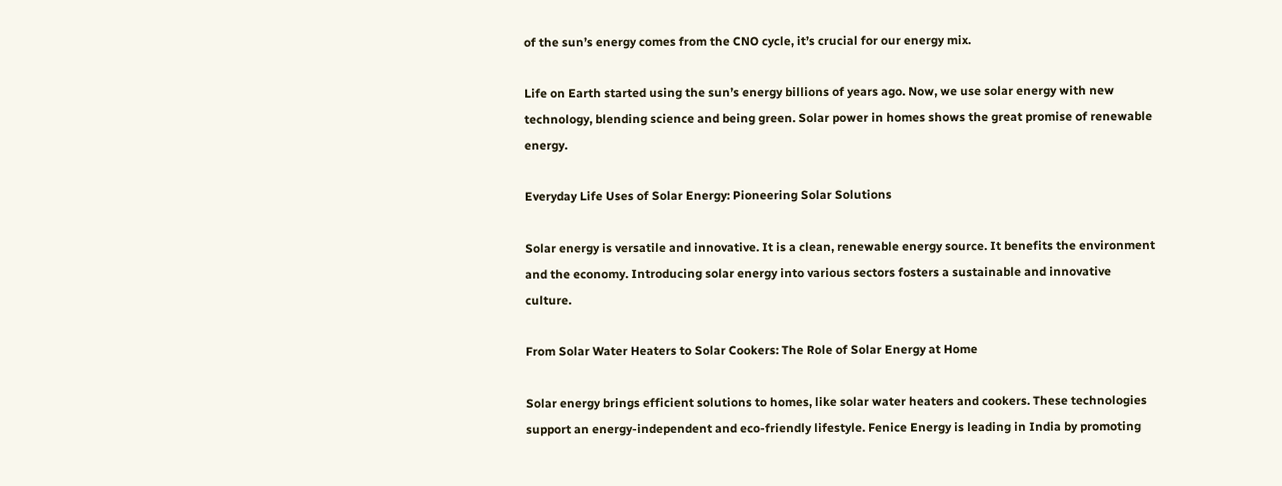of the sun’s energy comes from the CNO cycle, it’s crucial for our energy mix.

Life on Earth started using the sun’s energy billions of years ago. Now, we use solar energy with new technology, blending science and being green. Solar power in homes shows the great promise of renewable energy.

Everyday Life Uses of Solar Energy: Pioneering Solar Solutions

Solar energy is versatile and innovative. It is a clean, renewable energy source. It benefits the environment and the economy. Introducing solar energy into various sectors fosters a sustainable and innovative culture.

From Solar Water Heaters to Solar Cookers: The Role of Solar Energy at Home

Solar energy brings efficient solutions to homes, like solar water heaters and cookers. These technologies support an energy-independent and eco-friendly lifestyle. Fenice Energy is leading in India by promoting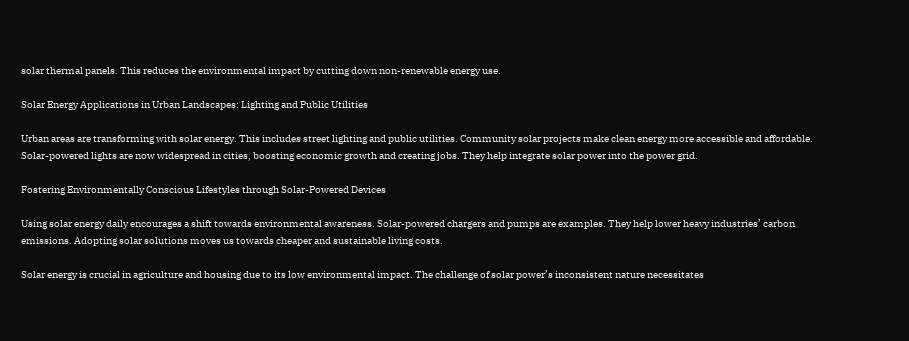solar thermal panels. This reduces the environmental impact by cutting down non-renewable energy use.

Solar Energy Applications in Urban Landscapes: Lighting and Public Utilities

Urban areas are transforming with solar energy. This includes street lighting and public utilities. Community solar projects make clean energy more accessible and affordable. Solar-powered lights are now widespread in cities, boosting economic growth and creating jobs. They help integrate solar power into the power grid.

Fostering Environmentally Conscious Lifestyles through Solar-Powered Devices

Using solar energy daily encourages a shift towards environmental awareness. Solar-powered chargers and pumps are examples. They help lower heavy industries’ carbon emissions. Adopting solar solutions moves us towards cheaper and sustainable living costs.

Solar energy is crucial in agriculture and housing due to its low environmental impact. The challenge of solar power’s inconsistent nature necessitates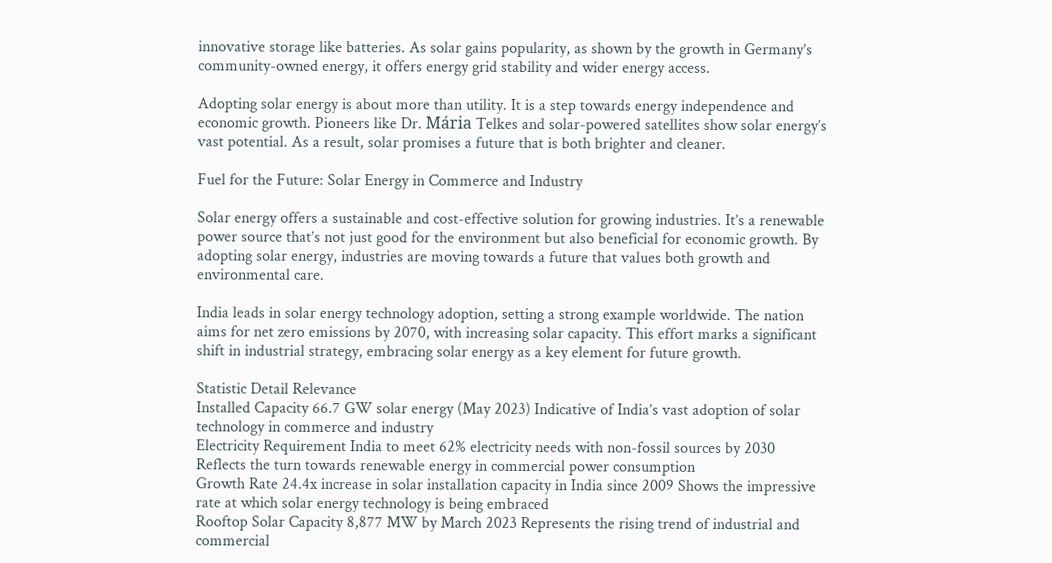innovative storage like batteries. As solar gains popularity, as shown by the growth in Germany’s community-owned energy, it offers energy grid stability and wider energy access.

Adopting solar energy is about more than utility. It is a step towards energy independence and economic growth. Pioneers like Dr. Mária Telkes and solar-powered satellites show solar energy’s vast potential. As a result, solar promises a future that is both brighter and cleaner.

Fuel for the Future: Solar Energy in Commerce and Industry

Solar energy offers a sustainable and cost-effective solution for growing industries. It’s a renewable power source that’s not just good for the environment but also beneficial for economic growth. By adopting solar energy, industries are moving towards a future that values both growth and environmental care.

India leads in solar energy technology adoption, setting a strong example worldwide. The nation aims for net zero emissions by 2070, with increasing solar capacity. This effort marks a significant shift in industrial strategy, embracing solar energy as a key element for future growth.

Statistic Detail Relevance
Installed Capacity 66.7 GW solar energy (May 2023) Indicative of India’s vast adoption of solar technology in commerce and industry
Electricity Requirement India to meet 62% electricity needs with non-fossil sources by 2030 Reflects the turn towards renewable energy in commercial power consumption
Growth Rate 24.4x increase in solar installation capacity in India since 2009 Shows the impressive rate at which solar energy technology is being embraced
Rooftop Solar Capacity 8,877 MW by March 2023 Represents the rising trend of industrial and commercial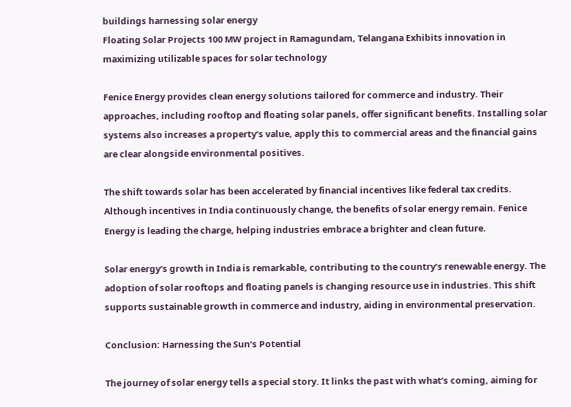buildings harnessing solar energy
Floating Solar Projects 100 MW project in Ramagundam, Telangana Exhibits innovation in maximizing utilizable spaces for solar technology

Fenice Energy provides clean energy solutions tailored for commerce and industry. Their approaches, including rooftop and floating solar panels, offer significant benefits. Installing solar systems also increases a property’s value, apply this to commercial areas and the financial gains are clear alongside environmental positives.

The shift towards solar has been accelerated by financial incentives like federal tax credits. Although incentives in India continuously change, the benefits of solar energy remain. Fenice Energy is leading the charge, helping industries embrace a brighter and clean future.

Solar energy’s growth in India is remarkable, contributing to the country’s renewable energy. The adoption of solar rooftops and floating panels is changing resource use in industries. This shift supports sustainable growth in commerce and industry, aiding in environmental preservation.

Conclusion: Harnessing the Sun’s Potential

The journey of solar energy tells a special story. It links the past with what’s coming, aiming for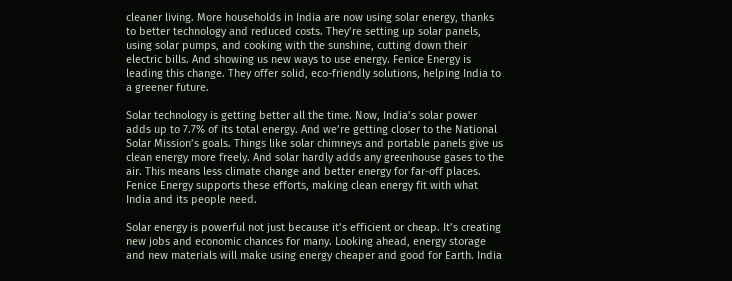cleaner living. More households in India are now using solar energy, thanks to better technology and reduced costs. They’re setting up solar panels, using solar pumps, and cooking with the sunshine, cutting down their electric bills. And showing us new ways to use energy. Fenice Energy is leading this change. They offer solid, eco-friendly solutions, helping India to a greener future.

Solar technology is getting better all the time. Now, India’s solar power adds up to 7.7% of its total energy. And we’re getting closer to the National Solar Mission’s goals. Things like solar chimneys and portable panels give us clean energy more freely. And solar hardly adds any greenhouse gases to the air. This means less climate change and better energy for far-off places. Fenice Energy supports these efforts, making clean energy fit with what India and its people need.

Solar energy is powerful not just because it’s efficient or cheap. It’s creating new jobs and economic chances for many. Looking ahead, energy storage and new materials will make using energy cheaper and good for Earth. India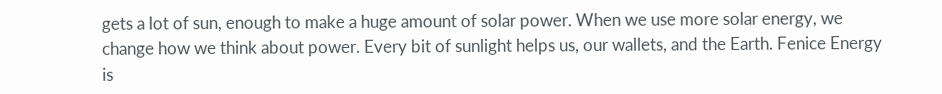gets a lot of sun, enough to make a huge amount of solar power. When we use more solar energy, we change how we think about power. Every bit of sunlight helps us, our wallets, and the Earth. Fenice Energy is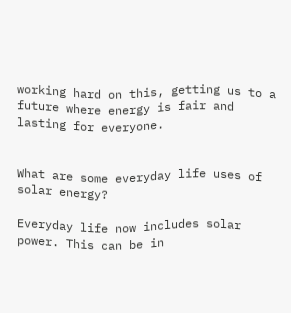working hard on this, getting us to a future where energy is fair and lasting for everyone.


What are some everyday life uses of solar energy?

Everyday life now includes solar power. This can be in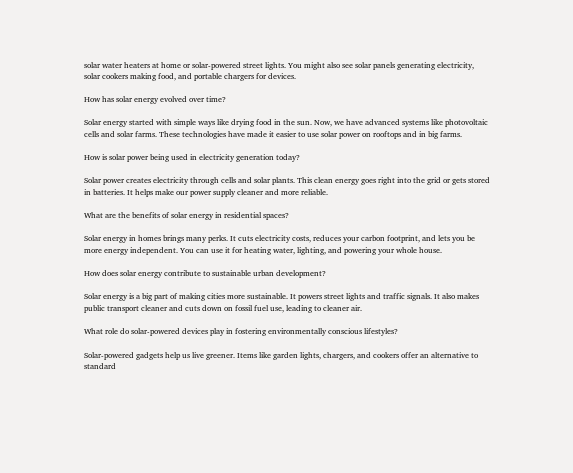solar water heaters at home or solar-powered street lights. You might also see solar panels generating electricity, solar cookers making food, and portable chargers for devices.

How has solar energy evolved over time?

Solar energy started with simple ways like drying food in the sun. Now, we have advanced systems like photovoltaic cells and solar farms. These technologies have made it easier to use solar power on rooftops and in big farms.

How is solar power being used in electricity generation today?

Solar power creates electricity through cells and solar plants. This clean energy goes right into the grid or gets stored in batteries. It helps make our power supply cleaner and more reliable.

What are the benefits of solar energy in residential spaces?

Solar energy in homes brings many perks. It cuts electricity costs, reduces your carbon footprint, and lets you be more energy independent. You can use it for heating water, lighting, and powering your whole house.

How does solar energy contribute to sustainable urban development?

Solar energy is a big part of making cities more sustainable. It powers street lights and traffic signals. It also makes public transport cleaner and cuts down on fossil fuel use, leading to cleaner air.

What role do solar-powered devices play in fostering environmentally conscious lifestyles?

Solar-powered gadgets help us live greener. Items like garden lights, chargers, and cookers offer an alternative to standard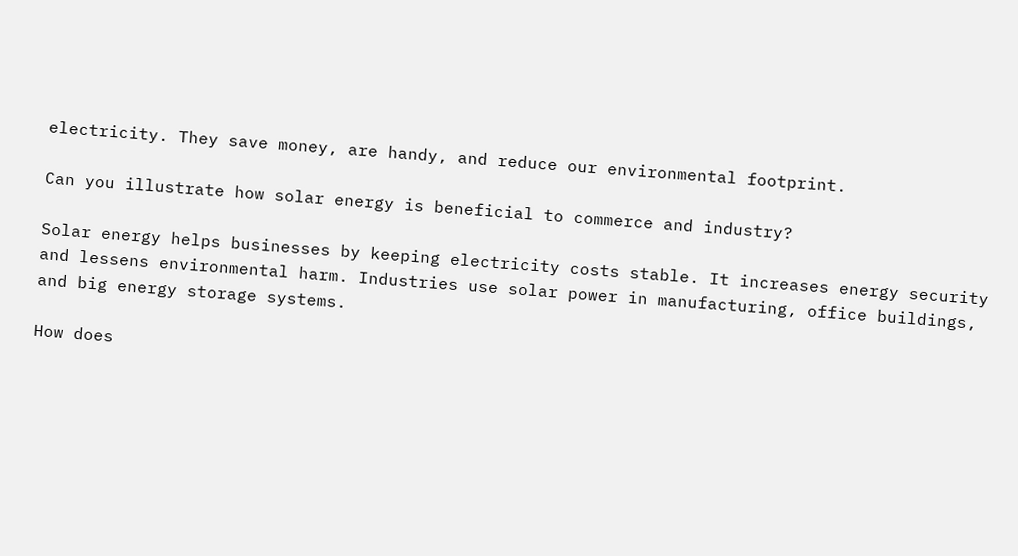electricity. They save money, are handy, and reduce our environmental footprint.

Can you illustrate how solar energy is beneficial to commerce and industry?

Solar energy helps businesses by keeping electricity costs stable. It increases energy security and lessens environmental harm. Industries use solar power in manufacturing, office buildings, and big energy storage systems.

How does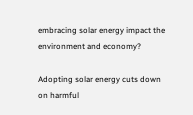embracing solar energy impact the environment and economy?

Adopting solar energy cuts down on harmful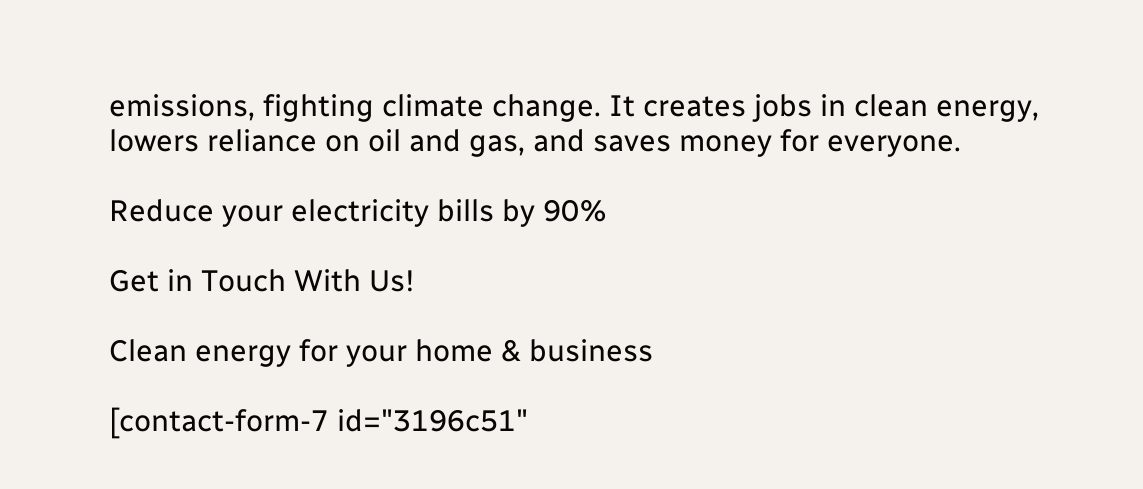emissions, fighting climate change. It creates jobs in clean energy, lowers reliance on oil and gas, and saves money for everyone.

Reduce your electricity bills by 90%

Get in Touch With Us!

Clean energy for your home & business

[contact-form-7 id="3196c51"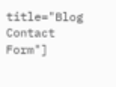title="Blog Contact Form"]